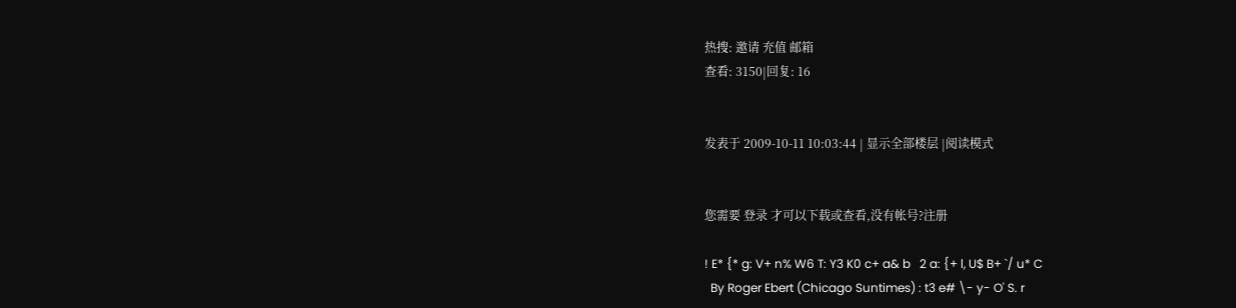热搜: 邀请 充值 邮箱
查看: 3150|回复: 16


发表于 2009-10-11 10:03:44 | 显示全部楼层 |阅读模式


您需要 登录 才可以下载或查看,没有帐号?注册

! E* {* g: V+ n% W6 T: Y3 K0 c+ a& b   2 a: {+ l, U$ B+ `/ u* C
  By Roger Ebert (Chicago Suntimes) : t3 e# \- y- O' S. r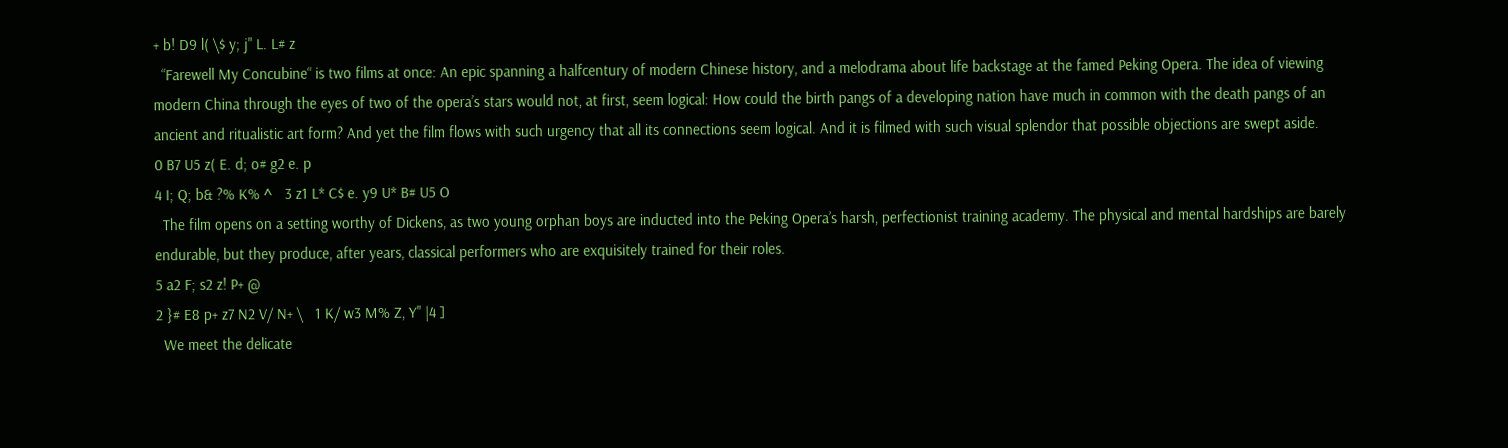+ b! D9 l( \$ y; j" L. L# z
  “Farewell My Concubine“ is two films at once: An epic spanning a halfcentury of modern Chinese history, and a melodrama about life backstage at the famed Peking Opera. The idea of viewing modern China through the eyes of two of the opera’s stars would not, at first, seem logical: How could the birth pangs of a developing nation have much in common with the death pangs of an ancient and ritualistic art form? And yet the film flows with such urgency that all its connections seem logical. And it is filmed with such visual splendor that possible objections are swept aside.
0 B7 U5 z( E. d; o# g2 e. p
4 I; Q; b& ?% K% ^   3 z1 L* C$ e. y9 U* B# U5 O
  The film opens on a setting worthy of Dickens, as two young orphan boys are inducted into the Peking Opera’s harsh, perfectionist training academy. The physical and mental hardships are barely endurable, but they produce, after years, classical performers who are exquisitely trained for their roles.
5 a2 F; s2 z! P+ @
2 }# E8 p+ z7 N2 V/ N+ \   1 K/ w3 M% Z, Y" |4 ]
  We meet the delicate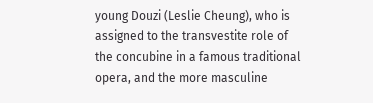young Douzi (Leslie Cheung), who is assigned to the transvestite role of the concubine in a famous traditional opera, and the more masculine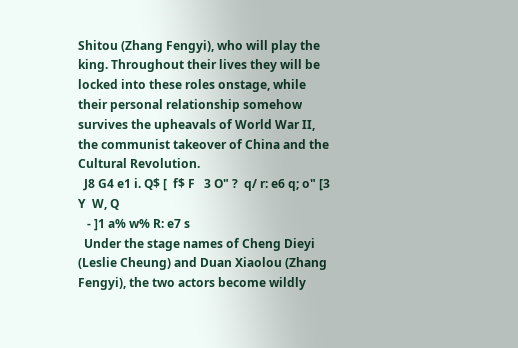Shitou (Zhang Fengyi), who will play the king. Throughout their lives they will be locked into these roles onstage, while their personal relationship somehow survives the upheavals of World War II, the communist takeover of China and the Cultural Revolution.
  J8 G4 e1 i. Q$ [  f$ F   3 O" ?  q/ r: e6 q; o" [3 Y  W, Q
   - ]1 a% w% R: e7 s
  Under the stage names of Cheng Dieyi (Leslie Cheung) and Duan Xiaolou (Zhang Fengyi), the two actors become wildly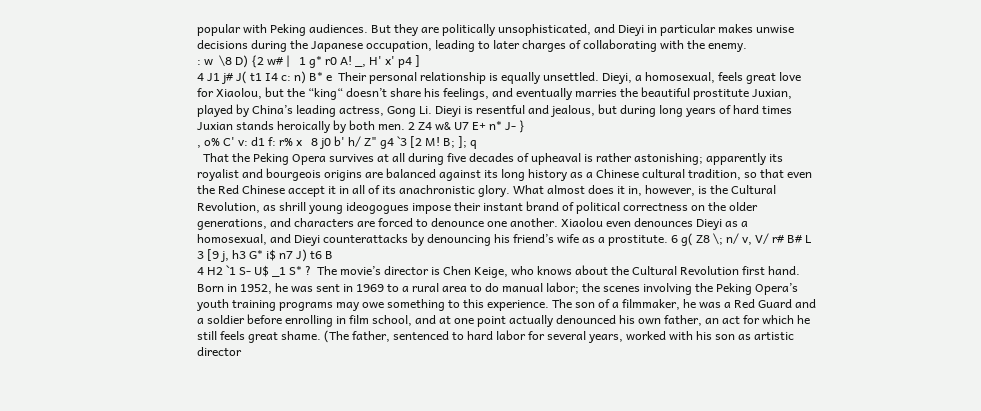popular with Peking audiences. But they are politically unsophisticated, and Dieyi in particular makes unwise decisions during the Japanese occupation, leading to later charges of collaborating with the enemy.
: w  \8 D) {2 w# |   1 g* r0 A! _, H' x' p4 ]
4 J1 j# J( t1 I4 c: n) B* e  Their personal relationship is equally unsettled. Dieyi, a homosexual, feels great love for Xiaolou, but the “king“ doesn’t share his feelings, and eventually marries the beautiful prostitute Juxian, played by China’s leading actress, Gong Li. Dieyi is resentful and jealous, but during long years of hard times Juxian stands heroically by both men. 2 Z4 w& U7 E+ n* J- }
, o% C' v: d1 f: r% x   8 j0 b' h/ Z" g4 `3 [2 M! B; ]; q
  That the Peking Opera survives at all during five decades of upheaval is rather astonishing; apparently its royalist and bourgeois origins are balanced against its long history as a Chinese cultural tradition, so that even the Red Chinese accept it in all of its anachronistic glory. What almost does it in, however, is the Cultural Revolution, as shrill young ideogogues impose their instant brand of political correctness on the older generations, and characters are forced to denounce one another. Xiaolou even denounces Dieyi as a homosexual, and Dieyi counterattacks by denouncing his friend’s wife as a prostitute. 6 g( Z8 \; n/ v, V/ r# B# L
3 [9 j, h3 G* i$ n7 J) t6 B
4 H2 `1 S- U$ _1 S* ?  The movie’s director is Chen Keige, who knows about the Cultural Revolution first hand. Born in 1952, he was sent in 1969 to a rural area to do manual labor; the scenes involving the Peking Opera’s youth training programs may owe something to this experience. The son of a filmmaker, he was a Red Guard and a soldier before enrolling in film school, and at one point actually denounced his own father, an act for which he still feels great shame. (The father, sentenced to hard labor for several years, worked with his son as artistic director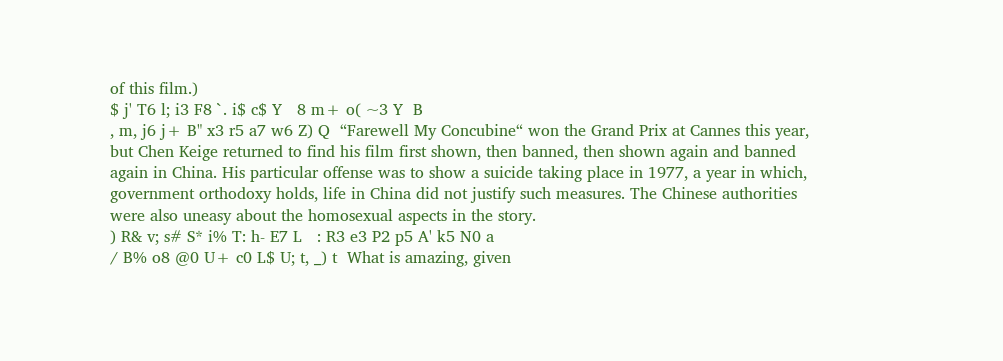of this film.)
$ j' T6 l; i3 F8 `. i$ c$ Y   8 m+ o( ~3 Y  B
, m, j6 j+ B" x3 r5 a7 w6 Z) Q  “Farewell My Concubine“ won the Grand Prix at Cannes this year, but Chen Keige returned to find his film first shown, then banned, then shown again and banned again in China. His particular offense was to show a suicide taking place in 1977, a year in which, government orthodoxy holds, life in China did not justify such measures. The Chinese authorities were also uneasy about the homosexual aspects in the story.
) R& v; s# S* i% T: h- E7 L   : R3 e3 P2 p5 A' k5 N0 a
/ B% o8 @0 U+ c0 L$ U; t, _) t  What is amazing, given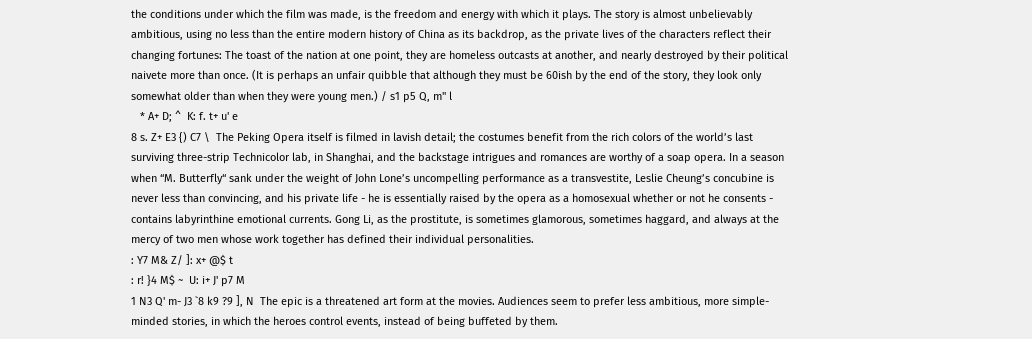the conditions under which the film was made, is the freedom and energy with which it plays. The story is almost unbelievably ambitious, using no less than the entire modern history of China as its backdrop, as the private lives of the characters reflect their changing fortunes: The toast of the nation at one point, they are homeless outcasts at another, and nearly destroyed by their political naivete more than once. (It is perhaps an unfair quibble that although they must be 60ish by the end of the story, they look only somewhat older than when they were young men.) / s1 p5 Q, m" l
   * A+ D; ^  K: f. t+ u' e
8 s. Z+ E3 {) C7 \  The Peking Opera itself is filmed in lavish detail; the costumes benefit from the rich colors of the world’s last surviving three-strip Technicolor lab, in Shanghai, and the backstage intrigues and romances are worthy of a soap opera. In a season when “M. Butterfly“ sank under the weight of John Lone’s uncompelling performance as a transvestite, Leslie Cheung’s concubine is never less than convincing, and his private life - he is essentially raised by the opera as a homosexual whether or not he consents - contains labyrinthine emotional currents. Gong Li, as the prostitute, is sometimes glamorous, sometimes haggard, and always at the mercy of two men whose work together has defined their individual personalities.
: Y7 M& Z/ ]: x+ @$ t
: r! }4 M$ ~  U: i+ J' p7 M
1 N3 Q' m- J3 `8 k9 ?9 ], N  The epic is a threatened art form at the movies. Audiences seem to prefer less ambitious, more simple-minded stories, in which the heroes control events, instead of being buffeted by them.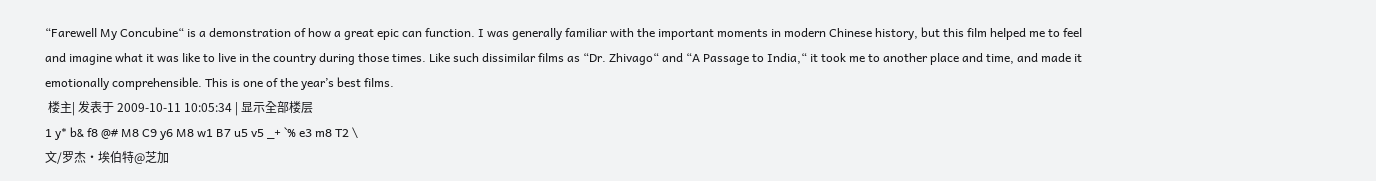“Farewell My Concubine“ is a demonstration of how a great epic can function. I was generally familiar with the important moments in modern Chinese history, but this film helped me to feel and imagine what it was like to live in the country during those times. Like such dissimilar films as “Dr. Zhivago“ and “A Passage to India,“ it took me to another place and time, and made it emotionally comprehensible. This is one of the year’s best films.
 楼主| 发表于 2009-10-11 10:05:34 | 显示全部楼层
1 y* b& f8 @# M8 C9 y6 M8 w1 B7 u5 v5 _+ `% e3 m8 T2 \
文/罗杰·埃伯特@芝加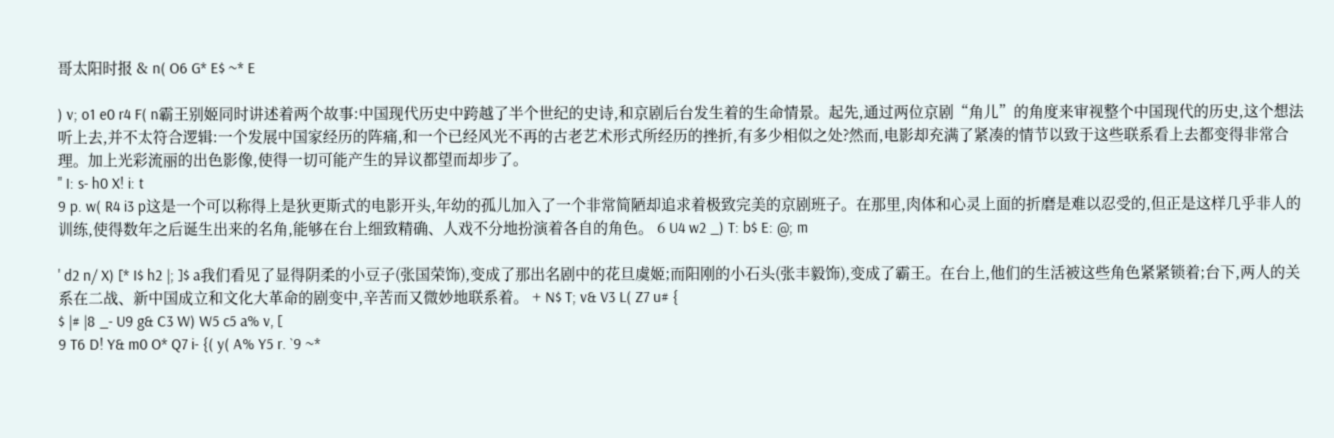哥太阳时报 & n( O6 G* E$ ~* E

) v; o1 e0 r4 F( n霸王别姬同时讲述着两个故事:中国现代历史中跨越了半个世纪的史诗,和京剧后台发生着的生命情景。起先,通过两位京剧“角儿”的角度来审视整个中国现代的历史,这个想法听上去,并不太符合逻辑:一个发展中国家经历的阵痛,和一个已经风光不再的古老艺术形式所经历的挫折,有多少相似之处?然而,电影却充满了紧凑的情节以致于这些联系看上去都变得非常合理。加上光彩流丽的出色影像,使得一切可能产生的异议都望而却步了。
" I: s- h0 X! i: t
9 p. w( R4 i3 p这是一个可以称得上是狄更斯式的电影开头,年幼的孤儿加入了一个非常简陋却追求着极致完美的京剧班子。在那里,肉体和心灵上面的折磨是难以忍受的,但正是这样几乎非人的训练,使得数年之后诞生出来的名角,能够在台上细致精确、人戏不分地扮演着各自的角色。 6 U4 w2 _) T: b$ E: @; m

' d2 n/ X) [* I$ h2 |; ]$ a我们看见了显得阴柔的小豆子(张国荣饰),变成了那出名剧中的花旦虞姬;而阳刚的小石头(张丰毅饰),变成了霸王。在台上,他们的生活被这些角色紧紧锁着;台下,两人的关系在二战、新中国成立和文化大革命的剧变中,辛苦而又微妙地联系着。 + N$ T; v& V3 L( Z7 u# {
$ |# |8 _- U9 g& C3 W) W5 c5 a% v, [
9 T6 D! Y& m0 O* Q7 i- {( y( A% Y5 r. `9 ~*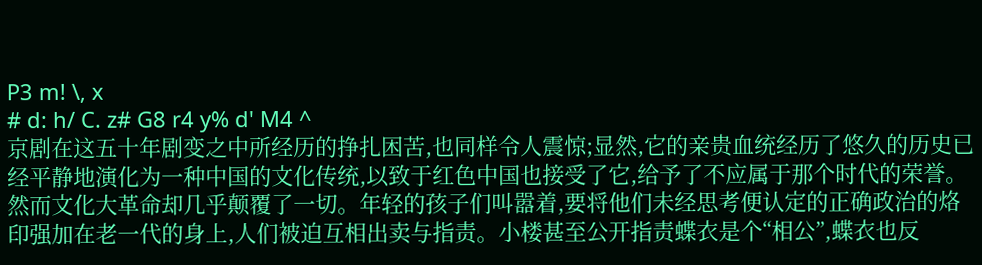P3 m! \, x
# d: h/ C. z# G8 r4 y% d' M4 ^
京剧在这五十年剧变之中所经历的挣扎困苦,也同样令人震惊;显然,它的亲贵血统经历了悠久的历史已经平静地演化为一种中国的文化传统,以致于红色中国也接受了它,给予了不应属于那个时代的荣誉。然而文化大革命却几乎颠覆了一切。年轻的孩子们叫嚣着,要将他们未经思考便认定的正确政治的烙印强加在老一代的身上,人们被迫互相出卖与指责。小楼甚至公开指责蝶衣是个“相公”,蝶衣也反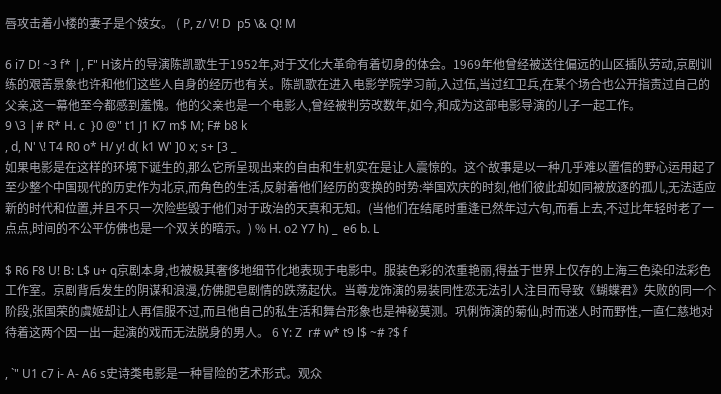唇攻击着小楼的妻子是个妓女。 ( P, z/ V! D  p5 \& Q! M

6 i7 D! ~3 f* |, F" H该片的导演陈凯歌生于1952年,对于文化大革命有着切身的体会。1969年他曾经被送往偏远的山区插队劳动,京剧训练的艰苦景象也许和他们这些人自身的经历也有关。陈凯歌在进入电影学院学习前,入过伍,当过红卫兵,在某个场合也公开指责过自己的父亲,这一幕他至今都感到羞愧。他的父亲也是一个电影人,曾经被判劳改数年,如今,和成为这部电影导演的儿子一起工作。
9 \3 |# R* H. c  }0 @" t1 J1 K7 m$ M; F# b8 k
, d, N' \! T4 R0 o* H/ y! d( k1 W' ]0 x; s+ [3 _
如果电影是在这样的环境下诞生的,那么它所呈现出来的自由和生机实在是让人震惊的。这个故事是以一种几乎难以置信的野心运用起了至少整个中国现代的历史作为北京,而角色的生活,反射着他们经历的变换的时势:举国欢庆的时刻,他们彼此却如同被放逐的孤儿,无法适应新的时代和位置,并且不只一次险些毁于他们对于政治的天真和无知。(当他们在结尾时重逢已然年过六旬,而看上去,不过比年轻时老了一点点,时间的不公平仿佛也是一个双关的暗示。) % H. o2 Y7 h) _  e6 b. L

$ R6 F8 U! B: L$ u+ q京剧本身,也被极其奢侈地细节化地表现于电影中。服装色彩的浓重艳丽,得益于世界上仅存的上海三色染印法彩色工作室。京剧背后发生的阴谋和浪漫,仿佛肥皂剧情的跌荡起伏。当尊龙饰演的易装同性恋无法引人注目而导致《蝴蝶君》失败的同一个阶段,张国荣的虞姬却让人再信服不过,而且他自己的私生活和舞台形象也是神秘莫测。巩俐饰演的菊仙,时而迷人时而野性,一直仁慈地对待着这两个因一出一起演的戏而无法脱身的男人。 6 Y: Z  r# w* t9 l$ ~# ?$ f

, `" U1 c7 i- A- A6 s史诗类电影是一种冒险的艺术形式。观众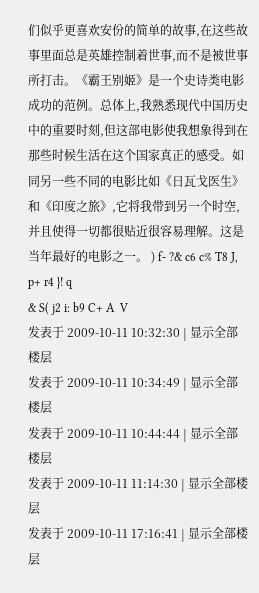们似乎更喜欢安份的简单的故事,在这些故事里面总是英雄控制着世事,而不是被世事所打击。《霸王别姬》是一个史诗类电影成功的范例。总体上,我熟悉现代中国历史中的重要时刻,但这部电影使我想象得到在那些时候生活在这个国家真正的感受。如同另一些不同的电影比如《日瓦戈医生》和《印度之旅》,它将我带到另一个时空,并且使得一切都很贴近很容易理解。这是当年最好的电影之一。 ) f- ?& c6 c% T8 J, p+ r4 }! q
& S( j2 i: b9 C+ A  V
发表于 2009-10-11 10:32:30 | 显示全部楼层
发表于 2009-10-11 10:34:49 | 显示全部楼层
发表于 2009-10-11 10:44:44 | 显示全部楼层
发表于 2009-10-11 11:14:30 | 显示全部楼层
发表于 2009-10-11 17:16:41 | 显示全部楼层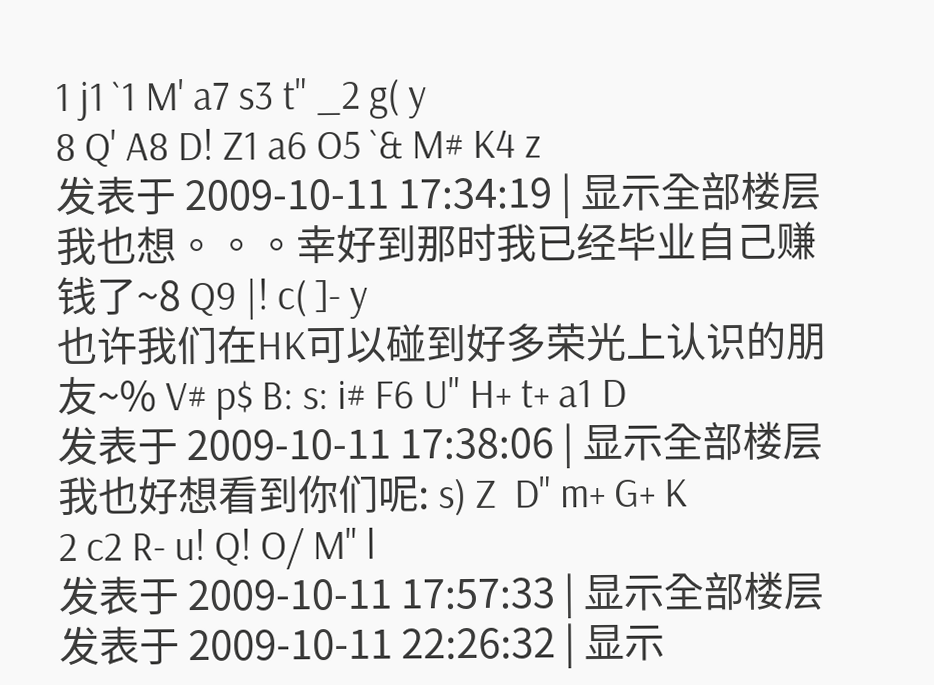1 j1 `1 M' a7 s3 t" _2 g( y
8 Q' A8 D! Z1 a6 O5 `& M# K4 z
发表于 2009-10-11 17:34:19 | 显示全部楼层
我也想。。。幸好到那时我已经毕业自己赚钱了~8 Q9 |! c( ]- y
也许我们在HK可以碰到好多荣光上认识的朋友~% V# p$ B: s: i# F6 U" H+ t+ a1 D
发表于 2009-10-11 17:38:06 | 显示全部楼层
我也好想看到你们呢: s) Z  D" m+ G+ K
2 c2 R- u! Q! O/ M" l
发表于 2009-10-11 17:57:33 | 显示全部楼层
发表于 2009-10-11 22:26:32 | 显示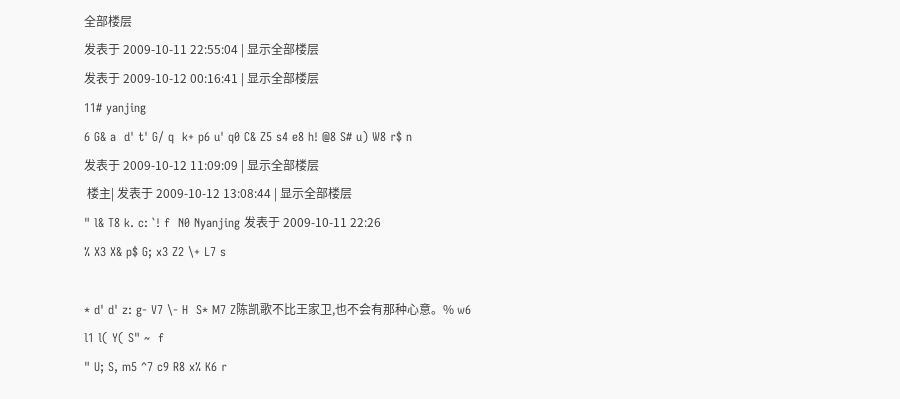全部楼层
发表于 2009-10-11 22:55:04 | 显示全部楼层
发表于 2009-10-12 00:16:41 | 显示全部楼层
11# yanjing
6 G& a  d' t' G/ q  k+ p6 u' q0 C& Z5 s4 e8 h! @8 S# u) W8 r$ n
发表于 2009-10-12 11:09:09 | 显示全部楼层
 楼主| 发表于 2009-10-12 13:08:44 | 显示全部楼层
" l& T8 k. c: `! f  N0 Nyanjing 发表于 2009-10-11 22:26
% X3 X& p$ G; x3 Z2 \+ L7 s

* d' d' z: g- V7 \- H  S* M7 Z陈凯歌不比王家卫,也不会有那种心意。% w6 l1 l( Y( S" ~  f
" U; S, m5 ^7 c9 R8 x% K6 r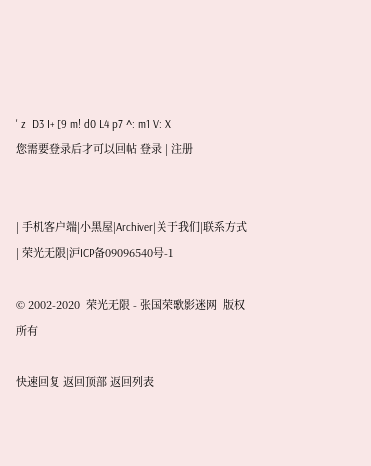' z  D3 I+ [9 m! d0 L4 p7 ^: m1 V: X
您需要登录后才可以回帖 登录 | 注册


| 手机客户端|小黑屋|Archiver|关于我们|联系方式| 荣光无限|沪ICP备09096540号-1

© 2002-2020  荣光无限 - 张国荣歌影迷网  版权所有

快速回复 返回顶部 返回列表